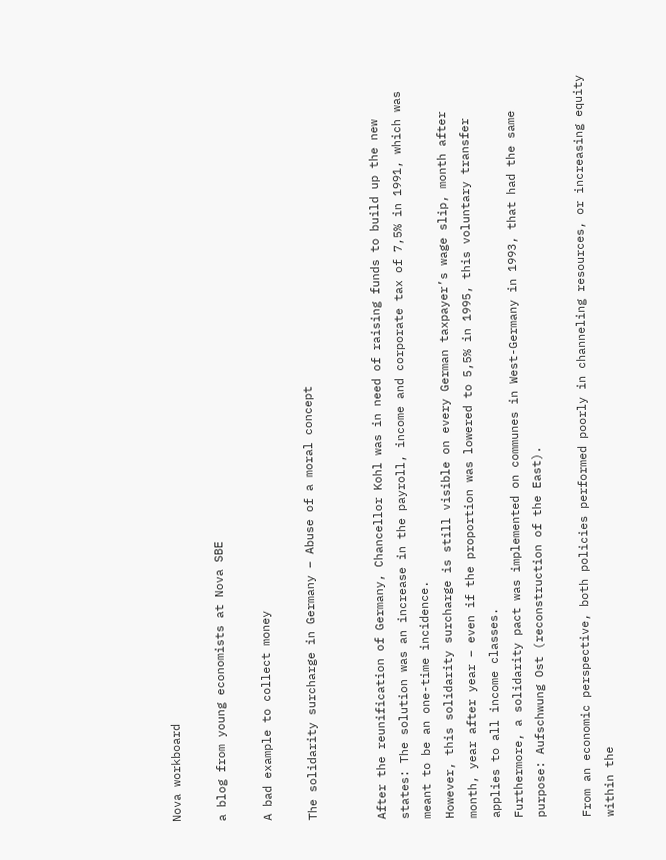Nova workboard

a blog from young economists at Nova SBE

A bad example to collect money

The solidarity surcharge in Germany – Abuse of a moral concept


After the reunification of Germany, Chancellor Kohl was in need of raising funds to build up the new states: The solution was an increase in the payroll, income and corporate tax of 7,5% in 1991, which was meant to be an one-time incidence.
However, this solidarity surcharge is still visible on every German taxpayer’s wage slip, month after month, year after year – even if the proportion was lowered to 5,5% in 1995, this voluntary transfer applies to all income classes.
Furthermore, a solidarity pact was implemented on communes in West-Germany in 1993, that had the same purpose: Aufschwung Ost (reconstruction of the East).

From an economic perspective, both policies performed poorly in channeling resources, or increasing equity within the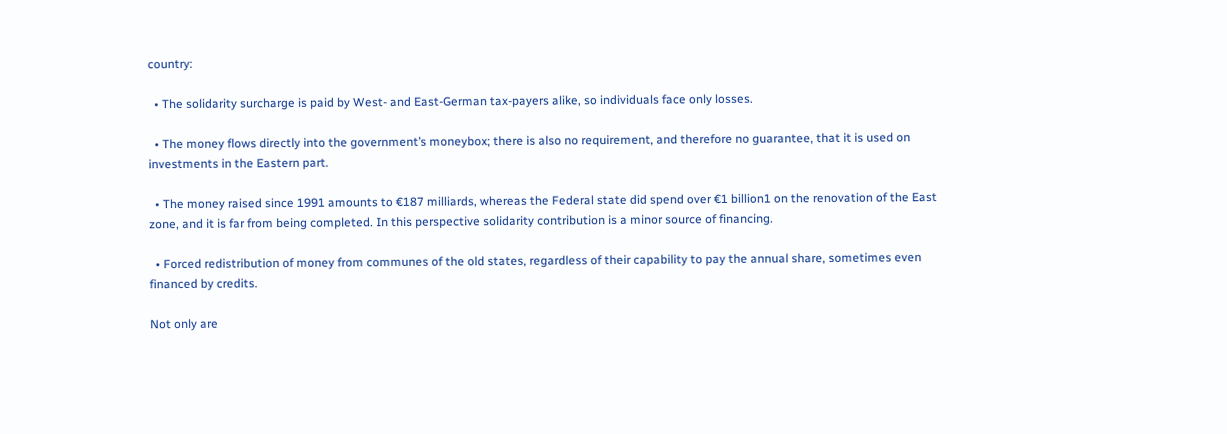country:

  • The solidarity surcharge is paid by West- and East-German tax-payers alike, so individuals face only losses.

  • The money flows directly into the government’s moneybox; there is also no requirement, and therefore no guarantee, that it is used on investments in the Eastern part.

  • The money raised since 1991 amounts to €187 milliards, whereas the Federal state did spend over €1 billion1 on the renovation of the East zone, and it is far from being completed. In this perspective solidarity contribution is a minor source of financing.

  • Forced redistribution of money from communes of the old states, regardless of their capability to pay the annual share, sometimes even financed by credits.

Not only are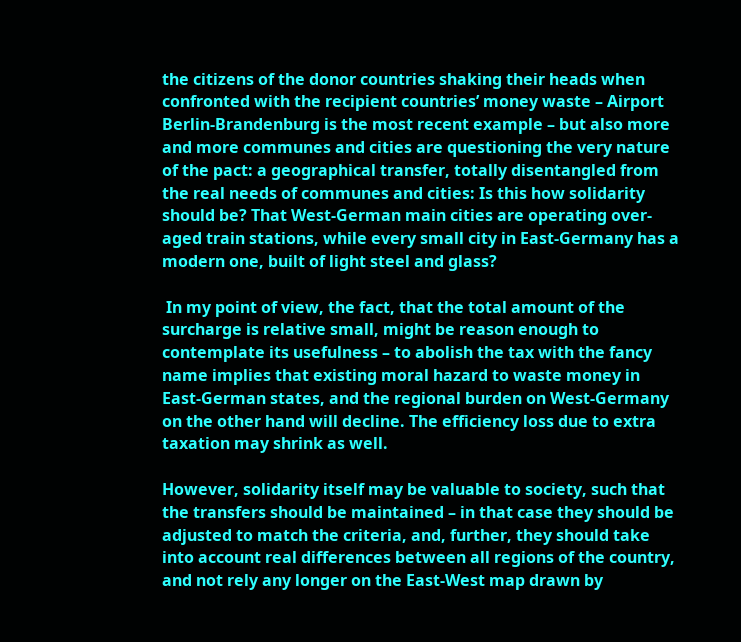the citizens of the donor countries shaking their heads when confronted with the recipient countries’ money waste – Airport Berlin-Brandenburg is the most recent example – but also more and more communes and cities are questioning the very nature of the pact: a geographical transfer, totally disentangled from the real needs of communes and cities: Is this how solidarity should be? That West-German main cities are operating over-aged train stations, while every small city in East-Germany has a modern one, built of light steel and glass?

 In my point of view, the fact, that the total amount of the surcharge is relative small, might be reason enough to contemplate its usefulness – to abolish the tax with the fancy name implies that existing moral hazard to waste money in East-German states, and the regional burden on West-Germany on the other hand will decline. The efficiency loss due to extra taxation may shrink as well.

However, solidarity itself may be valuable to society, such that the transfers should be maintained – in that case they should be adjusted to match the criteria, and, further, they should take into account real differences between all regions of the country, and not rely any longer on the East-West map drawn by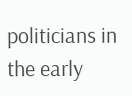politicians in the early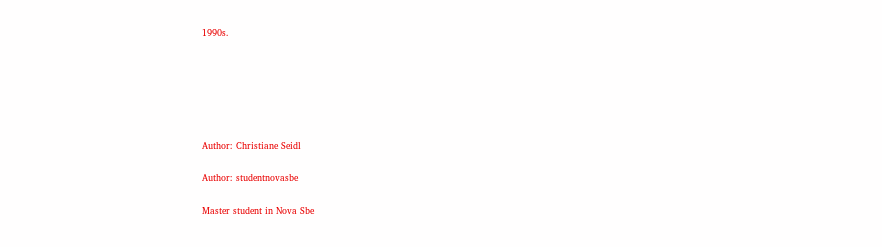1990s.






Author: Christiane Seidl

Author: studentnovasbe

Master student in Nova Sbe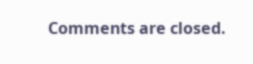Comments are closed.